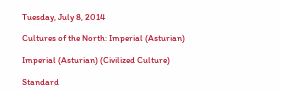Tuesday, July 8, 2014

Cultures of the North: Imperial (Asturian)

Imperial (Asturian) (Civilized Culture)

Standard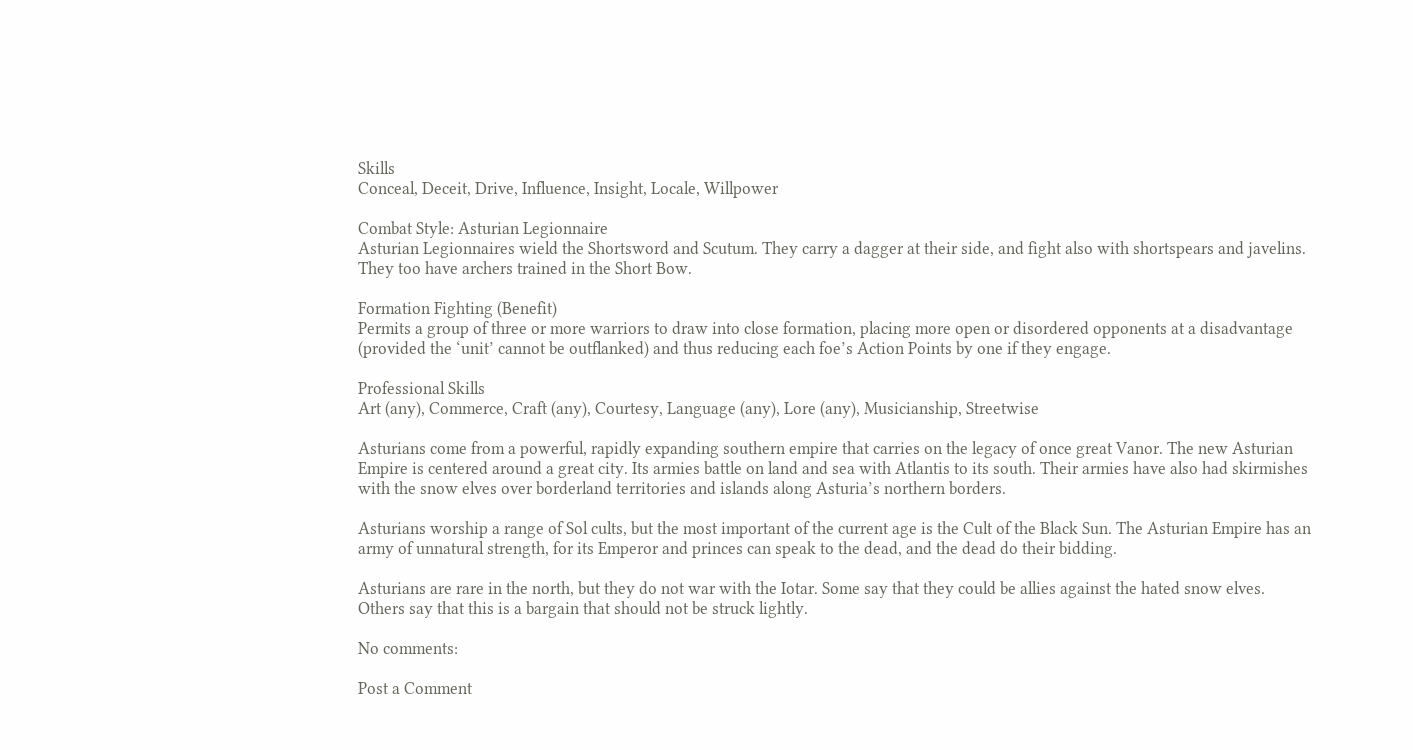Skills
Conceal, Deceit, Drive, Influence, Insight, Locale, Willpower

Combat Style: Asturian Legionnaire
Asturian Legionnaires wield the Shortsword and Scutum. They carry a dagger at their side, and fight also with shortspears and javelins. They too have archers trained in the Short Bow.

Formation Fighting (Benefit)
Permits a group of three or more warriors to draw into close formation, placing more open or disordered opponents at a disadvantage (provided the ‘unit’ cannot be outflanked) and thus reducing each foe’s Action Points by one if they engage.

Professional Skills
Art (any), Commerce, Craft (any), Courtesy, Language (any), Lore (any), Musicianship, Streetwise

Asturians come from a powerful, rapidly expanding southern empire that carries on the legacy of once great Vanor. The new Asturian Empire is centered around a great city. Its armies battle on land and sea with Atlantis to its south. Their armies have also had skirmishes with the snow elves over borderland territories and islands along Asturia’s northern borders.

Asturians worship a range of Sol cults, but the most important of the current age is the Cult of the Black Sun. The Asturian Empire has an army of unnatural strength, for its Emperor and princes can speak to the dead, and the dead do their bidding.

Asturians are rare in the north, but they do not war with the Iotar. Some say that they could be allies against the hated snow elves. Others say that this is a bargain that should not be struck lightly.

No comments:

Post a Comment